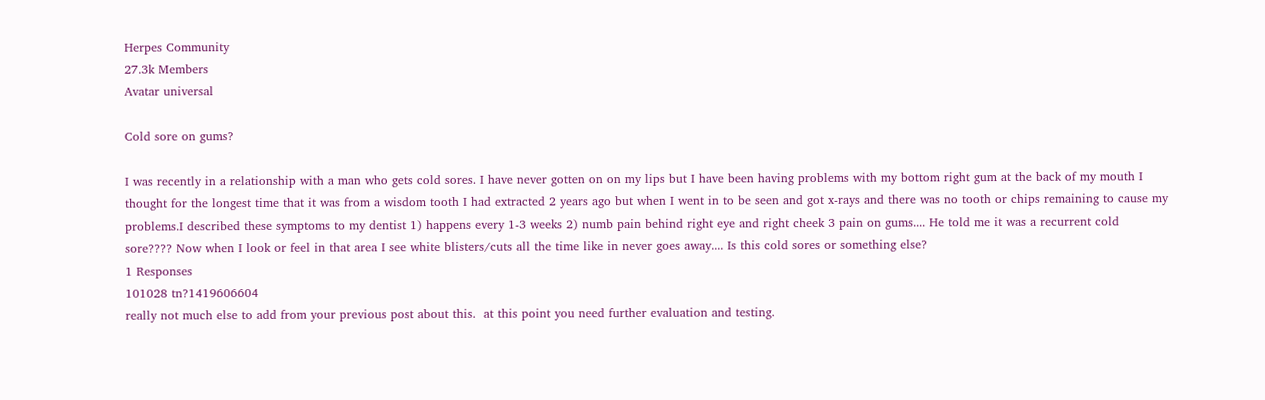Herpes Community
27.3k Members
Avatar universal

Cold sore on gums?

I was recently in a relationship with a man who gets cold sores. I have never gotten on on my lips but I have been having problems with my bottom right gum at the back of my mouth I thought for the longest time that it was from a wisdom tooth I had extracted 2 years ago but when I went in to be seen and got x-rays and there was no tooth or chips remaining to cause my problems.I described these symptoms to my dentist 1) happens every 1-3 weeks 2) numb pain behind right eye and right cheek 3 pain on gums.... He told me it was a recurrent cold sore???? Now when I look or feel in that area I see white blisters/cuts all the time like in never goes away.... Is this cold sores or something else?
1 Responses
101028 tn?1419606604
really not much else to add from your previous post about this.  at this point you need further evaluation and testing.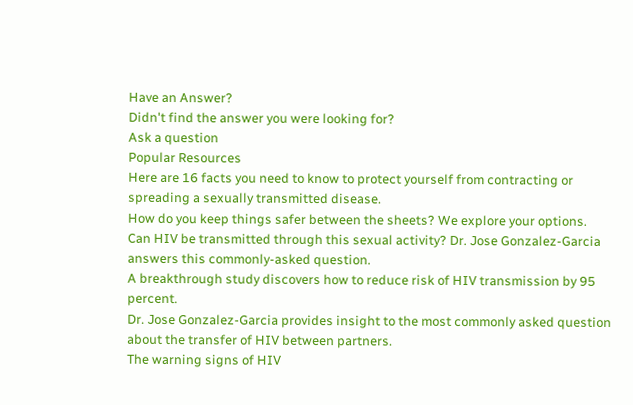Have an Answer?
Didn't find the answer you were looking for?
Ask a question
Popular Resources
Here are 16 facts you need to know to protect yourself from contracting or spreading a sexually transmitted disease.
How do you keep things safer between the sheets? We explore your options.
Can HIV be transmitted through this sexual activity? Dr. Jose Gonzalez-Garcia answers this commonly-asked question.
A breakthrough study discovers how to reduce risk of HIV transmission by 95 percent.
Dr. Jose Gonzalez-Garcia provides insight to the most commonly asked question about the transfer of HIV between partners.
The warning signs of HIV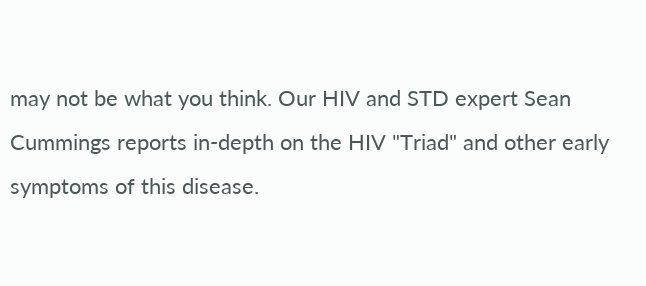may not be what you think. Our HIV and STD expert Sean Cummings reports in-depth on the HIV "Triad" and other early symptoms of this disease.